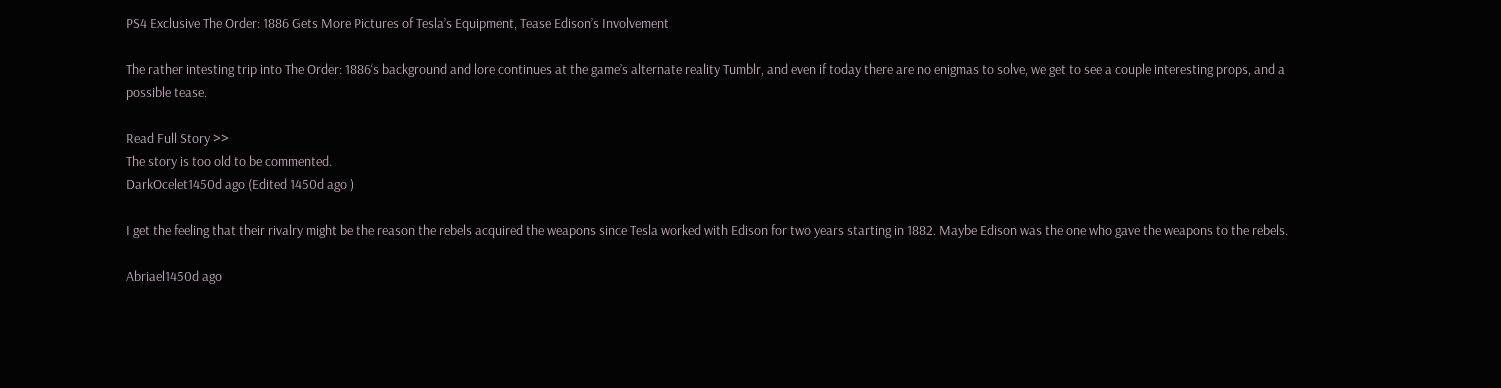PS4 Exclusive The Order: 1886 Gets More Pictures of Tesla’s Equipment, Tease Edison’s Involvement

The rather intesting trip into The Order: 1886‘s background and lore continues at the game’s alternate reality Tumblr, and even if today there are no enigmas to solve, we get to see a couple interesting props, and a possible tease.

Read Full Story >>
The story is too old to be commented.
DarkOcelet1450d ago (Edited 1450d ago )

I get the feeling that their rivalry might be the reason the rebels acquired the weapons since Tesla worked with Edison for two years starting in 1882. Maybe Edison was the one who gave the weapons to the rebels.

Abriael1450d ago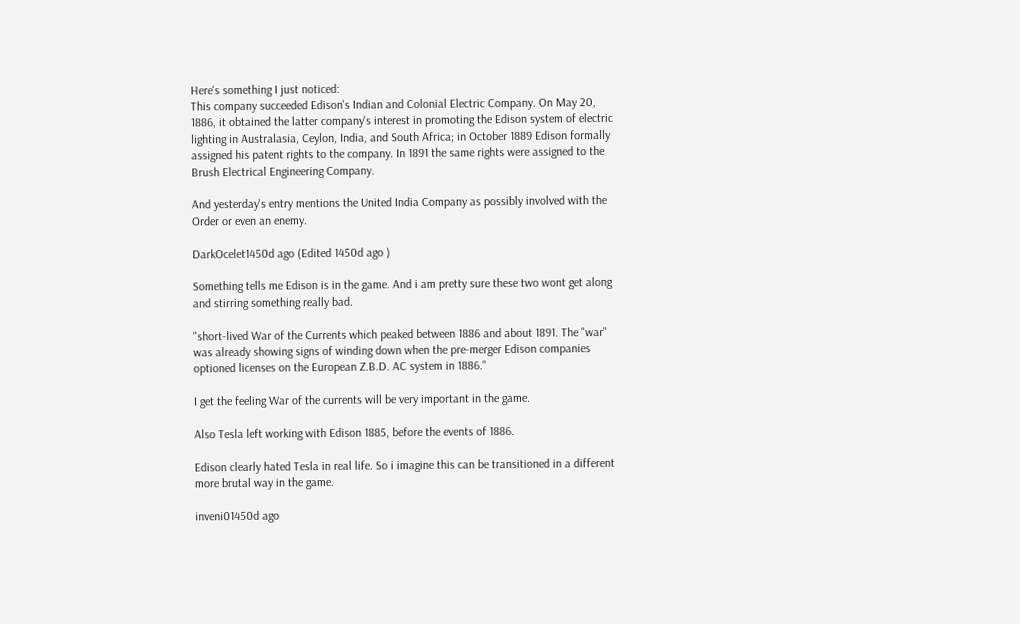Here's something I just noticed:
This company succeeded Edison's Indian and Colonial Electric Company. On May 20, 1886, it obtained the latter company's interest in promoting the Edison system of electric lighting in Australasia, Ceylon, India, and South Africa; in October 1889 Edison formally assigned his patent rights to the company. In 1891 the same rights were assigned to the Brush Electrical Engineering Company.

And yesterday's entry mentions the United India Company as possibly involved with the Order or even an enemy.

DarkOcelet1450d ago (Edited 1450d ago )

Something tells me Edison is in the game. And i am pretty sure these two wont get along and stirring something really bad.

"short-lived War of the Currents which peaked between 1886 and about 1891. The "war" was already showing signs of winding down when the pre-merger Edison companies optioned licenses on the European Z.B.D. AC system in 1886."

I get the feeling War of the currents will be very important in the game.

Also Tesla left working with Edison 1885, before the events of 1886.

Edison clearly hated Tesla in real life. So i imagine this can be transitioned in a different more brutal way in the game.

inveni01450d ago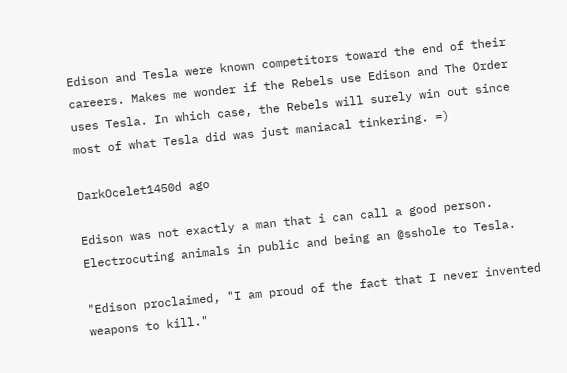Edison and Tesla were known competitors toward the end of their careers. Makes me wonder if the Rebels use Edison and The Order uses Tesla. In which case, the Rebels will surely win out since most of what Tesla did was just maniacal tinkering. =)

DarkOcelet1450d ago

Edison was not exactly a man that i can call a good person. Electrocuting animals in public and being an @sshole to Tesla.

"Edison proclaimed, "I am proud of the fact that I never invented weapons to kill."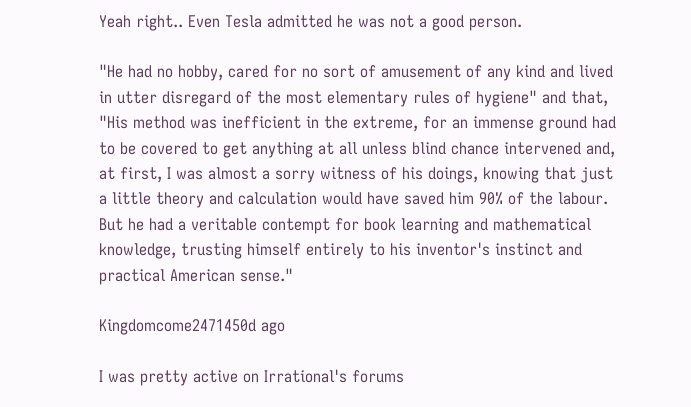Yeah right.. Even Tesla admitted he was not a good person.

"He had no hobby, cared for no sort of amusement of any kind and lived in utter disregard of the most elementary rules of hygiene" and that, "His method was inefficient in the extreme, for an immense ground had to be covered to get anything at all unless blind chance intervened and, at first, I was almost a sorry witness of his doings, knowing that just a little theory and calculation would have saved him 90% of the labour. But he had a veritable contempt for book learning and mathematical knowledge, trusting himself entirely to his inventor's instinct and practical American sense."

Kingdomcome2471450d ago

I was pretty active on Irrational's forums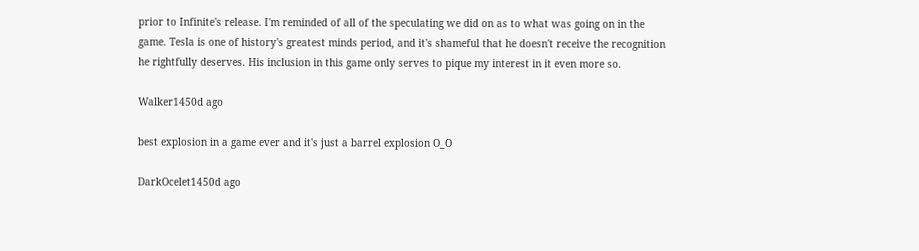prior to Infinite's release. I'm reminded of all of the speculating we did on as to what was going on in the game. Tesla is one of history's greatest minds period, and it's shameful that he doesn't receive the recognition he rightfully deserves. His inclusion in this game only serves to pique my interest in it even more so.

Walker1450d ago

best explosion in a game ever and it's just a barrel explosion O_O

DarkOcelet1450d ago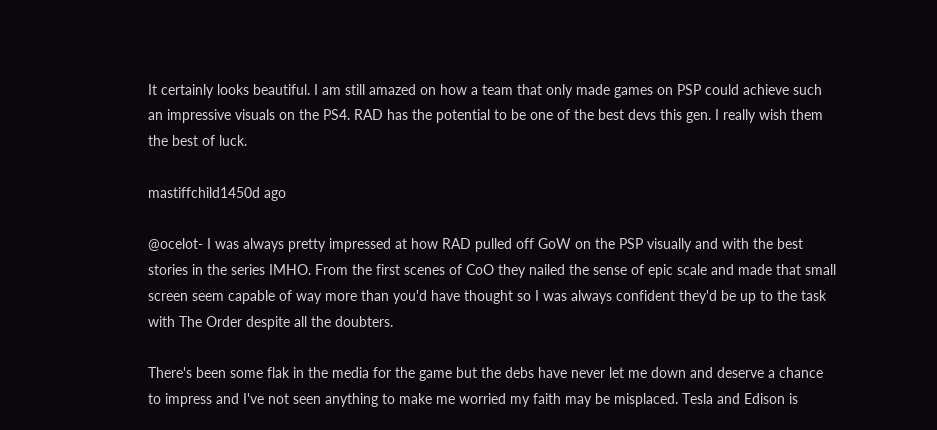It certainly looks beautiful. I am still amazed on how a team that only made games on PSP could achieve such an impressive visuals on the PS4. RAD has the potential to be one of the best devs this gen. I really wish them the best of luck.

mastiffchild1450d ago

@ocelot- I was always pretty impressed at how RAD pulled off GoW on the PSP visually and with the best stories in the series IMHO. From the first scenes of CoO they nailed the sense of epic scale and made that small screen seem capable of way more than you'd have thought so I was always confident they'd be up to the task with The Order despite all the doubters.

There's been some flak in the media for the game but the debs have never let me down and deserve a chance to impress and I've not seen anything to make me worried my faith may be misplaced. Tesla and Edison is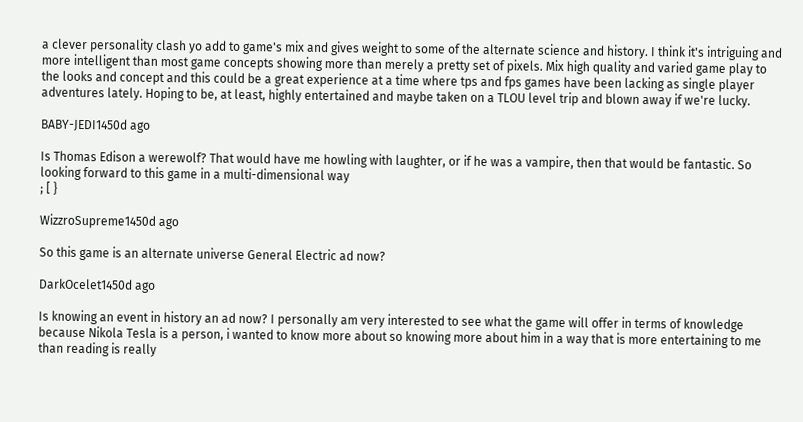a clever personality clash yo add to game's mix and gives weight to some of the alternate science and history. I think it's intriguing and more intelligent than most game concepts showing more than merely a pretty set of pixels. Mix high quality and varied game play to the looks and concept and this could be a great experience at a time where tps and fps games have been lacking as single player adventures lately. Hoping to be, at least, highly entertained and maybe taken on a TLOU level trip and blown away if we're lucky.

BABY-JEDI1450d ago

Is Thomas Edison a werewolf? That would have me howling with laughter, or if he was a vampire, then that would be fantastic. So looking forward to this game in a multi-dimensional way
; [ }

WizzroSupreme1450d ago

So this game is an alternate universe General Electric ad now?

DarkOcelet1450d ago

Is knowing an event in history an ad now? I personally am very interested to see what the game will offer in terms of knowledge because Nikola Tesla is a person, i wanted to know more about so knowing more about him in a way that is more entertaining to me than reading is really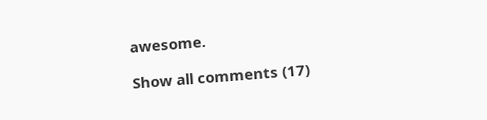awesome.

Show all comments (17)